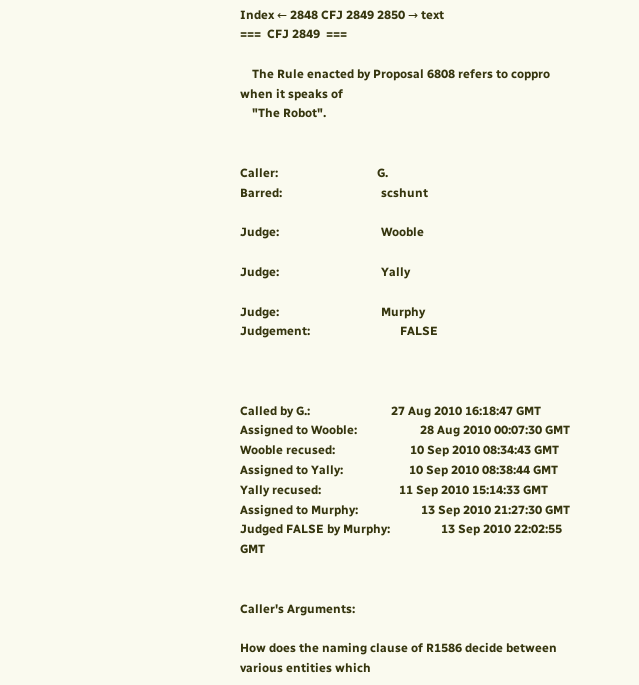Index ← 2848 CFJ 2849 2850 → text
===  CFJ 2849  ===

    The Rule enacted by Proposal 6808 refers to coppro when it speaks of
    "The Robot".


Caller:                                 G.
Barred:                                 scshunt

Judge:                                  Wooble

Judge:                                  Yally

Judge:                                  Murphy
Judgement:                              FALSE



Called by G.:                           27 Aug 2010 16:18:47 GMT
Assigned to Wooble:                     28 Aug 2010 00:07:30 GMT
Wooble recused:                         10 Sep 2010 08:34:43 GMT
Assigned to Yally:                      10 Sep 2010 08:38:44 GMT
Yally recused:                          11 Sep 2010 15:14:33 GMT
Assigned to Murphy:                     13 Sep 2010 21:27:30 GMT
Judged FALSE by Murphy:                 13 Sep 2010 22:02:55 GMT


Caller's Arguments:

How does the naming clause of R1586 decide between various entities which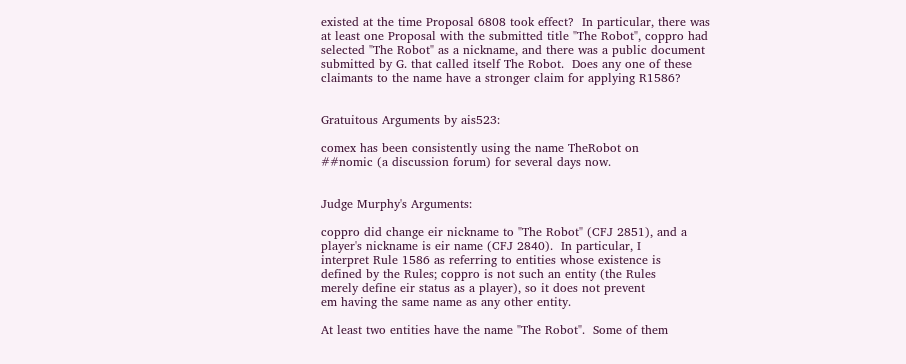existed at the time Proposal 6808 took effect?  In particular, there was
at least one Proposal with the submitted title "The Robot", coppro had
selected "The Robot" as a nickname, and there was a public document
submitted by G. that called itself The Robot.  Does any one of these
claimants to the name have a stronger claim for applying R1586?


Gratuitous Arguments by ais523:

comex has been consistently using the name TheRobot on
##nomic (a discussion forum) for several days now.


Judge Murphy's Arguments:

coppro did change eir nickname to "The Robot" (CFJ 2851), and a
player's nickname is eir name (CFJ 2840).  In particular, I
interpret Rule 1586 as referring to entities whose existence is
defined by the Rules; coppro is not such an entity (the Rules
merely define eir status as a player), so it does not prevent
em having the same name as any other entity.

At least two entities have the name "The Robot".  Some of them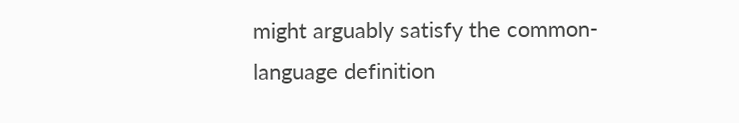might arguably satisfy the common-language definition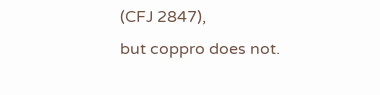(CFJ 2847),
but coppro does not.